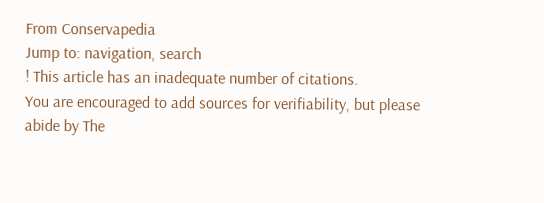From Conservapedia
Jump to: navigation, search
! This article has an inadequate number of citations.
You are encouraged to add sources for verifiability, but please abide by The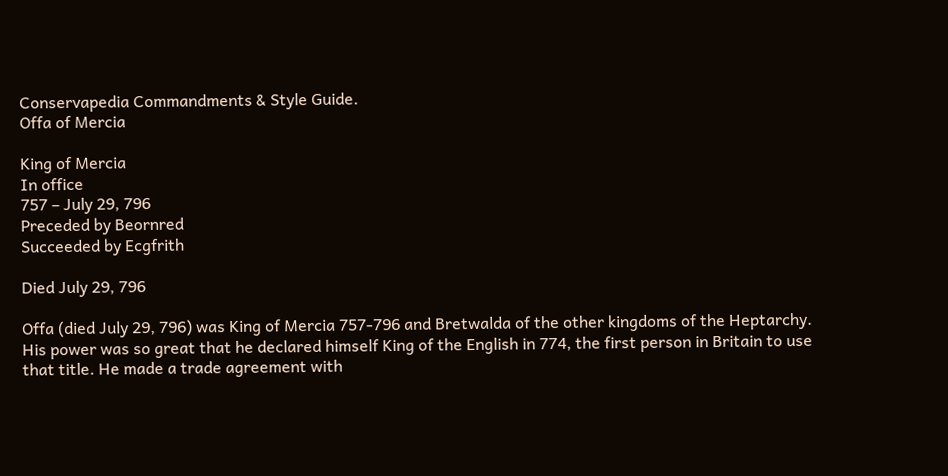Conservapedia Commandments & Style Guide.
Offa of Mercia

King of Mercia
In office
757 – July 29, 796
Preceded by Beornred
Succeeded by Ecgfrith

Died July 29, 796

Offa (died July 29, 796) was King of Mercia 757-796 and Bretwalda of the other kingdoms of the Heptarchy. His power was so great that he declared himself King of the English in 774, the first person in Britain to use that title. He made a trade agreement with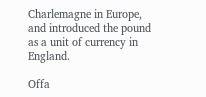Charlemagne in Europe, and introduced the pound as a unit of currency in England.

Offa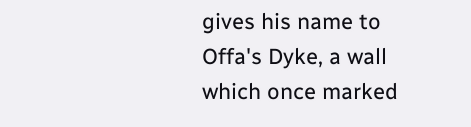gives his name to Offa's Dyke, a wall which once marked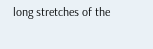long stretches of the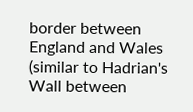border between England and Wales (similar to Hadrian's Wall between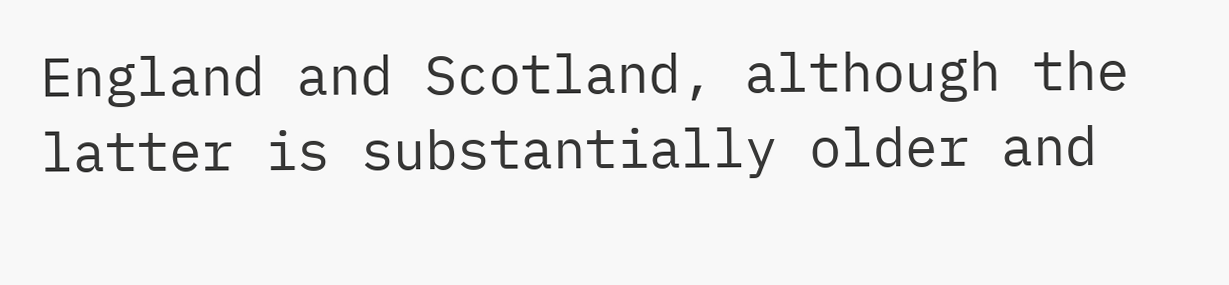England and Scotland, although the latter is substantially older and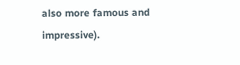also more famous and impressive).